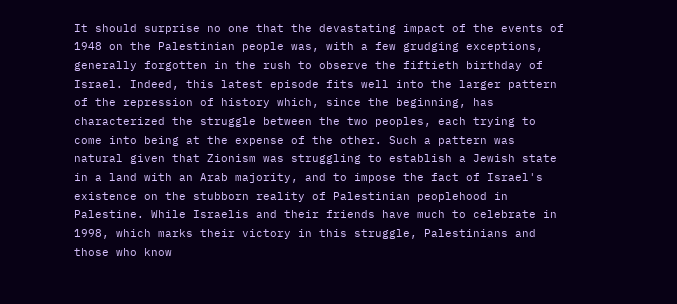It should surprise no one that the devastating impact of the events of 1948 on the Palestinian people was, with a few grudging exceptions, generally forgotten in the rush to observe the fiftieth birthday of Israel. Indeed, this latest episode fits well into the larger pattern of the repression of history which, since the beginning, has characterized the struggle between the two peoples, each trying to come into being at the expense of the other. Such a pattern was natural given that Zionism was struggling to establish a Jewish state in a land with an Arab majority, and to impose the fact of Israel's existence on the stubborn reality of Palestinian peoplehood in Palestine. While Israelis and their friends have much to celebrate in 1998, which marks their victory in this struggle, Palestinians and those who know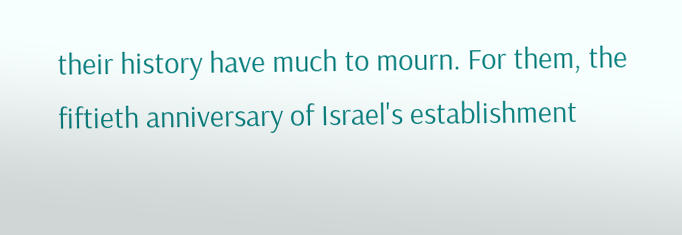their history have much to mourn. For them, the fiftieth anniversary of Israel's establishment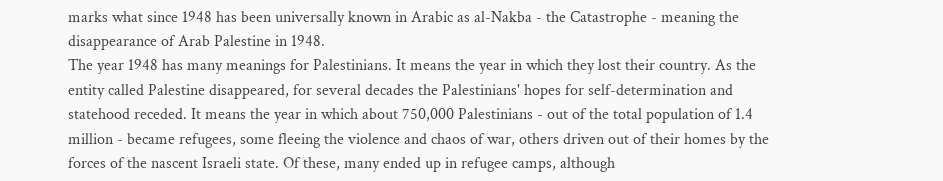marks what since 1948 has been universally known in Arabic as al-Nakba - the Catastrophe - meaning the disappearance of Arab Palestine in 1948.
The year 1948 has many meanings for Palestinians. It means the year in which they lost their country. As the entity called Palestine disappeared, for several decades the Palestinians' hopes for self-determination and statehood receded. It means the year in which about 750,000 Palestinians - out of the total population of 1.4 million - became refugees, some fleeing the violence and chaos of war, others driven out of their homes by the forces of the nascent Israeli state. Of these, many ended up in refugee camps, although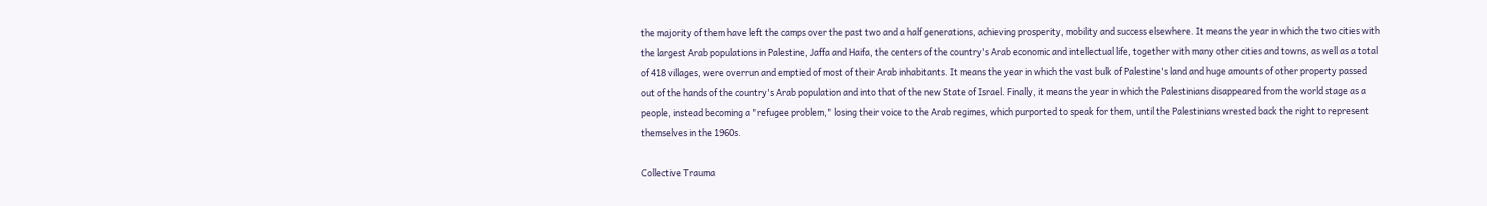the majority of them have left the camps over the past two and a half generations, achieving prosperity, mobility and success elsewhere. It means the year in which the two cities with the largest Arab populations in Palestine, Jaffa and Haifa, the centers of the country's Arab economic and intellectual life, together with many other cities and towns, as well as a total of 418 villages, were overrun and emptied of most of their Arab inhabitants. It means the year in which the vast bulk of Palestine's land and huge amounts of other property passed out of the hands of the country's Arab population and into that of the new State of Israel. Finally, it means the year in which the Palestinians disappeared from the world stage as a people, instead becoming a "refugee problem," losing their voice to the Arab regimes, which purported to speak for them, until the Palestinians wrested back the right to represent themselves in the 1960s.

Collective Trauma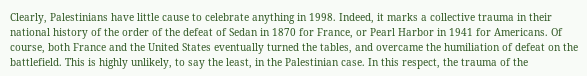Clearly, Palestinians have little cause to celebrate anything in 1998. Indeed, it marks a collective trauma in their national history of the order of the defeat of Sedan in 1870 for France, or Pearl Harbor in 1941 for Americans. Of course, both France and the United States eventually turned the tables, and overcame the humiliation of defeat on the battlefield. This is highly unlikely, to say the least, in the Palestinian case. In this respect, the trauma of the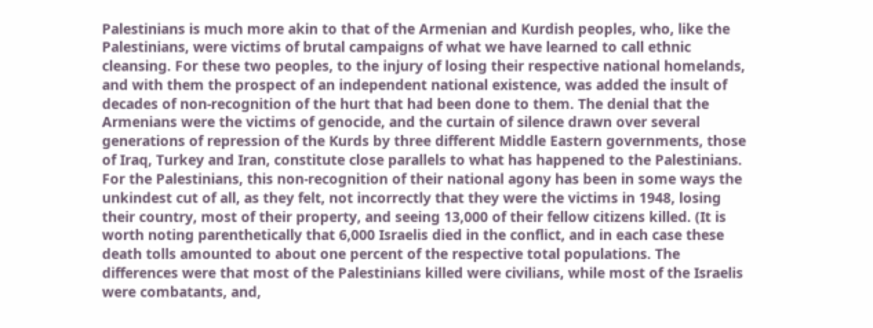Palestinians is much more akin to that of the Armenian and Kurdish peoples, who, like the Palestinians, were victims of brutal campaigns of what we have learned to call ethnic cleansing. For these two peoples, to the injury of losing their respective national homelands, and with them the prospect of an independent national existence, was added the insult of decades of non-recognition of the hurt that had been done to them. The denial that the Armenians were the victims of genocide, and the curtain of silence drawn over several generations of repression of the Kurds by three different Middle Eastern governments, those of Iraq, Turkey and Iran, constitute close parallels to what has happened to the Palestinians.
For the Palestinians, this non-recognition of their national agony has been in some ways the unkindest cut of all, as they felt, not incorrectly that they were the victims in 1948, losing their country, most of their property, and seeing 13,000 of their fellow citizens killed. (It is worth noting parenthetically that 6,000 Israelis died in the conflict, and in each case these death tolls amounted to about one percent of the respective total populations. The differences were that most of the Palestinians killed were civilians, while most of the Israelis were combatants, and,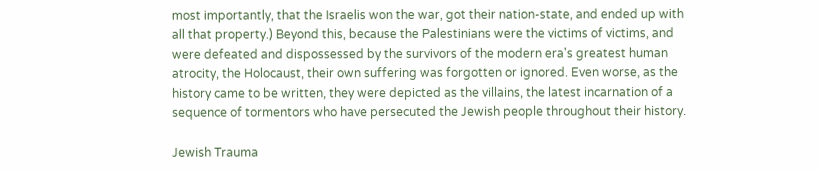most importantly, that the Israelis won the war, got their nation-state, and ended up with all that property.) Beyond this, because the Palestinians were the victims of victims, and were defeated and dispossessed by the survivors of the modern era's greatest human atrocity, the Holocaust, their own suffering was forgotten or ignored. Even worse, as the history came to be written, they were depicted as the villains, the latest incarnation of a sequence of tormentors who have persecuted the Jewish people throughout their history.

Jewish Trauma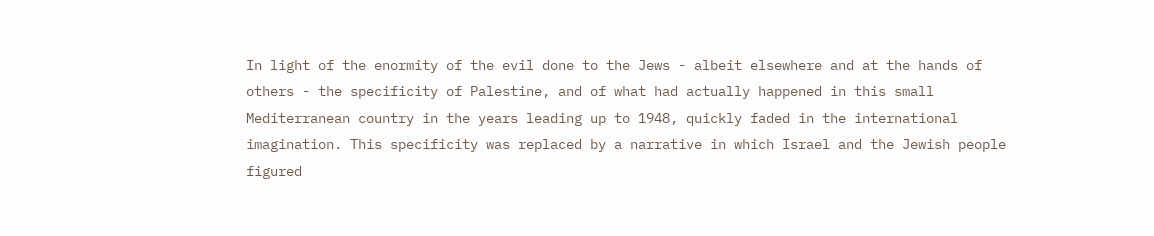In light of the enormity of the evil done to the Jews - albeit elsewhere and at the hands of others - the specificity of Palestine, and of what had actually happened in this small Mediterranean country in the years leading up to 1948, quickly faded in the international imagination. This specificity was replaced by a narrative in which Israel and the Jewish people figured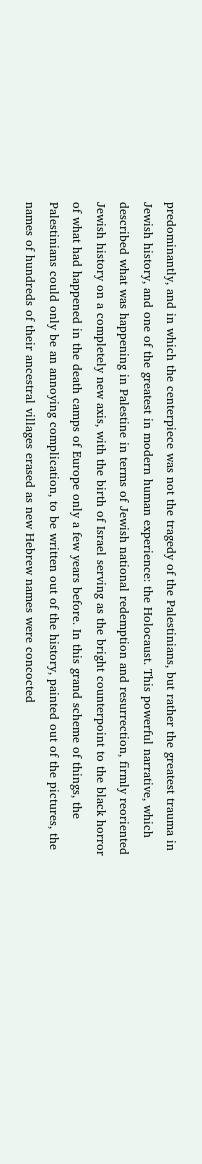predominantly, and in which the centerpiece was not the tragedy of the Palestinians, but rather the greatest trauma in Jewish history, and one of the greatest in modern human experience: the Holocaust. This powerful narrative, which described what was happening in Palestine in terms of Jewish national redemption and resurrection, firmly reoriented Jewish history on a completely new axis, with the birth of Israel serving as the bright counterpoint to the black horror of what had happened in the death camps of Europe only a few years before. In this grand scheme of things, the Palestinians could only be an annoying complication, to be written out of the history, painted out of the pictures, the names of hundreds of their ancestral villages erased as new Hebrew names were concocted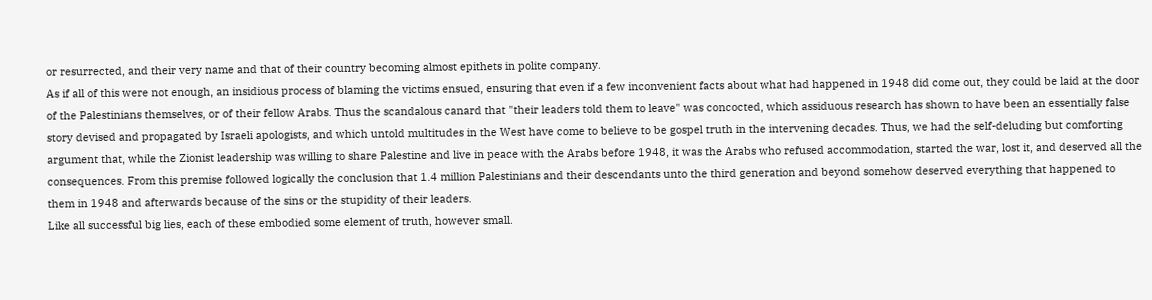or resurrected, and their very name and that of their country becoming almost epithets in polite company.
As if all of this were not enough, an insidious process of blaming the victims ensued, ensuring that even if a few inconvenient facts about what had happened in 1948 did come out, they could be laid at the door of the Palestinians themselves, or of their fellow Arabs. Thus the scandalous canard that "their leaders told them to leave" was concocted, which assiduous research has shown to have been an essentially false story devised and propagated by Israeli apologists, and which untold multitudes in the West have come to believe to be gospel truth in the intervening decades. Thus, we had the self-deluding but comforting argument that, while the Zionist leadership was willing to share Palestine and live in peace with the Arabs before 1948, it was the Arabs who refused accommodation, started the war, lost it, and deserved all the consequences. From this premise followed logically the conclusion that 1.4 million Palestinians and their descendants unto the third generation and beyond somehow deserved everything that happened to them in 1948 and afterwards because of the sins or the stupidity of their leaders.
Like all successful big lies, each of these embodied some element of truth, however small.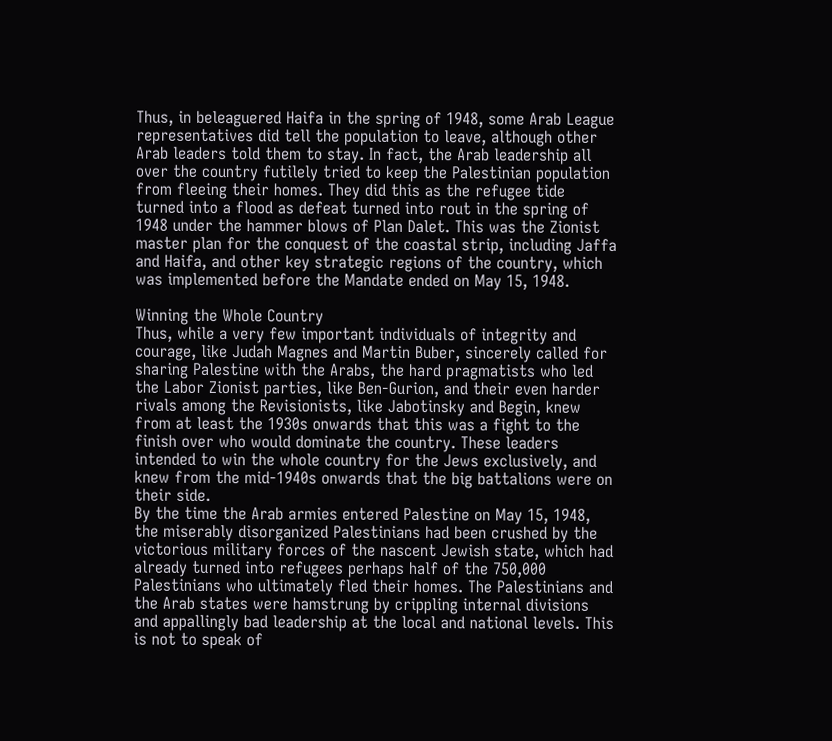Thus, in beleaguered Haifa in the spring of 1948, some Arab League representatives did tell the population to leave, although other Arab leaders told them to stay. In fact, the Arab leadership all over the country futilely tried to keep the Palestinian population from fleeing their homes. They did this as the refugee tide turned into a flood as defeat turned into rout in the spring of 1948 under the hammer blows of Plan Dalet. This was the Zionist master plan for the conquest of the coastal strip, including Jaffa and Haifa, and other key strategic regions of the country, which was implemented before the Mandate ended on May 15, 1948.

Winning the Whole Country
Thus, while a very few important individuals of integrity and courage, like Judah Magnes and Martin Buber, sincerely called for sharing Palestine with the Arabs, the hard pragmatists who led the Labor Zionist parties, like Ben-Gurion, and their even harder rivals among the Revisionists, like Jabotinsky and Begin, knew from at least the 1930s onwards that this was a fight to the finish over who would dominate the country. These leaders intended to win the whole country for the Jews exclusively, and knew from the mid-1940s onwards that the big battalions were on their side.
By the time the Arab armies entered Palestine on May 15, 1948, the miserably disorganized Palestinians had been crushed by the victorious military forces of the nascent Jewish state, which had already turned into refugees perhaps half of the 750,000 Palestinians who ultimately fled their homes. The Palestinians and the Arab states were hamstrung by crippling internal divisions and appallingly bad leadership at the local and national levels. This is not to speak of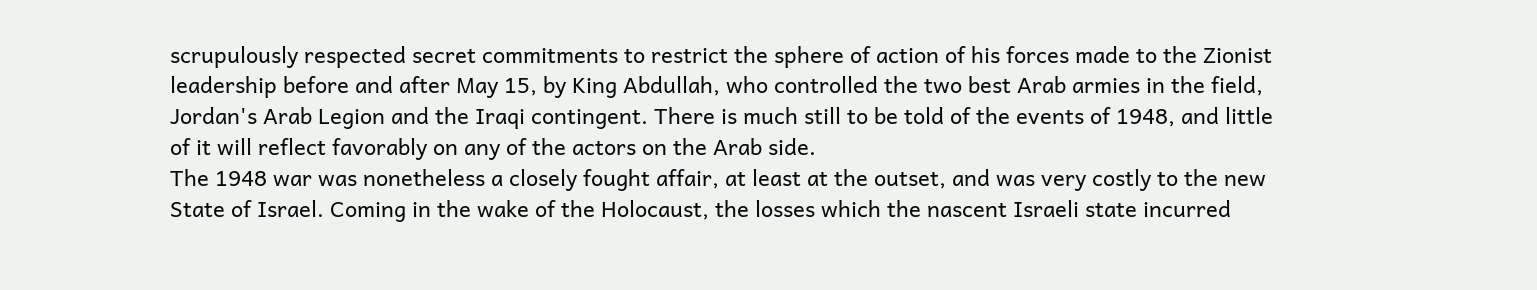scrupulously respected secret commitments to restrict the sphere of action of his forces made to the Zionist leadership before and after May 15, by King Abdullah, who controlled the two best Arab armies in the field, Jordan's Arab Legion and the Iraqi contingent. There is much still to be told of the events of 1948, and little of it will reflect favorably on any of the actors on the Arab side.
The 1948 war was nonetheless a closely fought affair, at least at the outset, and was very costly to the new State of Israel. Coming in the wake of the Holocaust, the losses which the nascent Israeli state incurred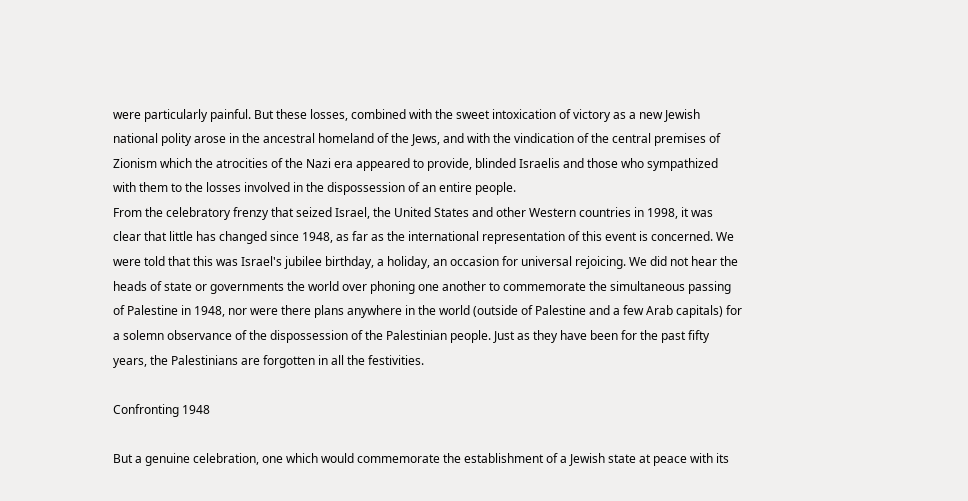were particularly painful. But these losses, combined with the sweet intoxication of victory as a new Jewish national polity arose in the ancestral homeland of the Jews, and with the vindication of the central premises of Zionism which the atrocities of the Nazi era appeared to provide, blinded Israelis and those who sympathized with them to the losses involved in the dispossession of an entire people.
From the celebratory frenzy that seized Israel, the United States and other Western countries in 1998, it was clear that little has changed since 1948, as far as the international representation of this event is concerned. We were told that this was Israel's jubilee birthday, a holiday, an occasion for universal rejoicing. We did not hear the heads of state or governments the world over phoning one another to commemorate the simultaneous passing of Palestine in 1948, nor were there plans anywhere in the world (outside of Palestine and a few Arab capitals) for a solemn observance of the dispossession of the Palestinian people. Just as they have been for the past fifty years, the Palestinians are forgotten in all the festivities.

Confronting 1948

But a genuine celebration, one which would commemorate the establishment of a Jewish state at peace with its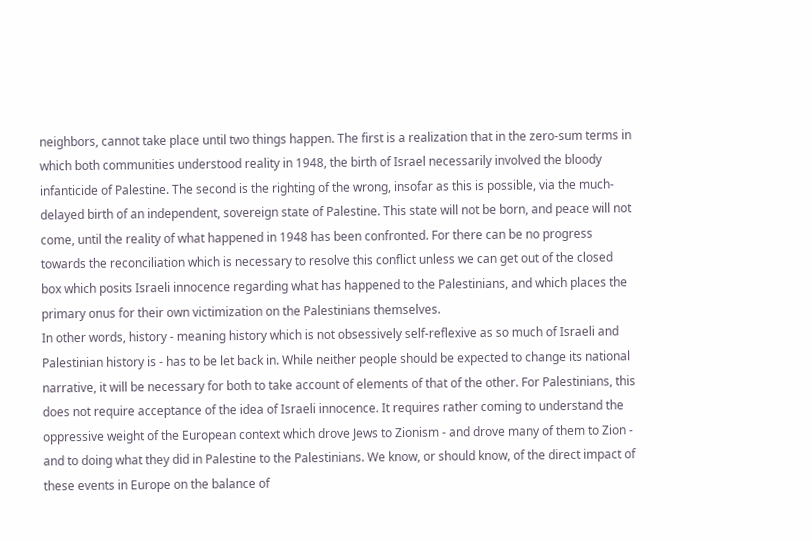neighbors, cannot take place until two things happen. The first is a realization that in the zero-sum terms in which both communities understood reality in 1948, the birth of Israel necessarily involved the bloody infanticide of Palestine. The second is the righting of the wrong, insofar as this is possible, via the much-delayed birth of an independent, sovereign state of Palestine. This state will not be born, and peace will not come, until the reality of what happened in 1948 has been confronted. For there can be no progress towards the reconciliation which is necessary to resolve this conflict unless we can get out of the closed box which posits Israeli innocence regarding what has happened to the Palestinians, and which places the primary onus for their own victimization on the Palestinians themselves.
In other words, history - meaning history which is not obsessively self-reflexive as so much of Israeli and Palestinian history is - has to be let back in. While neither people should be expected to change its national narrative, it will be necessary for both to take account of elements of that of the other. For Palestinians, this does not require acceptance of the idea of Israeli innocence. It requires rather coming to understand the oppressive weight of the European context which drove Jews to Zionism - and drove many of them to Zion - and to doing what they did in Palestine to the Palestinians. We know, or should know, of the direct impact of these events in Europe on the balance of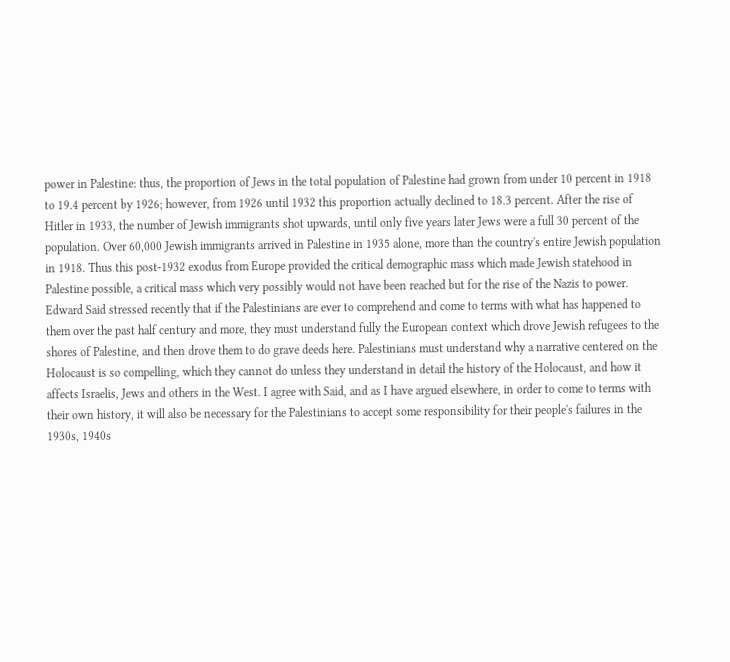power in Palestine: thus, the proportion of Jews in the total population of Palestine had grown from under 10 percent in 1918 to 19.4 percent by 1926; however, from 1926 until 1932 this proportion actually declined to 18.3 percent. After the rise of Hitler in 1933, the number of Jewish immigrants shot upwards, until only five years later Jews were a full 30 percent of the population. Over 60,000 Jewish immigrants arrived in Palestine in 1935 alone, more than the country's entire Jewish population in 1918. Thus this post-1932 exodus from Europe provided the critical demographic mass which made Jewish statehood in Palestine possible, a critical mass which very possibly would not have been reached but for the rise of the Nazis to power.
Edward Said stressed recently that if the Palestinians are ever to comprehend and come to terms with what has happened to them over the past half century and more, they must understand fully the European context which drove Jewish refugees to the shores of Palestine, and then drove them to do grave deeds here. Palestinians must understand why a narrative centered on the Holocaust is so compelling, which they cannot do unless they understand in detail the history of the Holocaust, and how it affects Israelis, Jews and others in the West. I agree with Said, and as I have argued elsewhere, in order to come to terms with their own history, it will also be necessary for the Palestinians to accept some responsibility for their people's failures in the 1930s, 1940s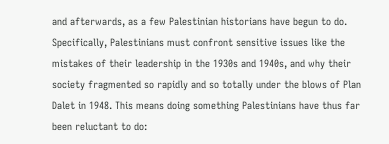and afterwards, as a few Palestinian historians have begun to do. Specifically, Palestinians must confront sensitive issues like the mistakes of their leadership in the 1930s and 1940s, and why their society fragmented so rapidly and so totally under the blows of Plan Dalet in 1948. This means doing something Palestinians have thus far been reluctant to do: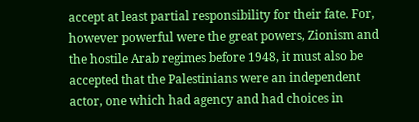accept at least partial responsibility for their fate. For, however powerful were the great powers, Zionism and the hostile Arab regimes before 1948, it must also be accepted that the Palestinians were an independent actor, one which had agency and had choices in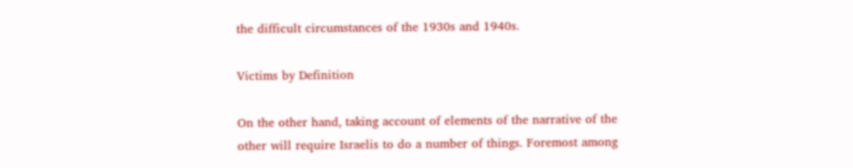the difficult circumstances of the 1930s and 1940s.

Victims by Definition

On the other hand, taking account of elements of the narrative of the other will require Israelis to do a number of things. Foremost among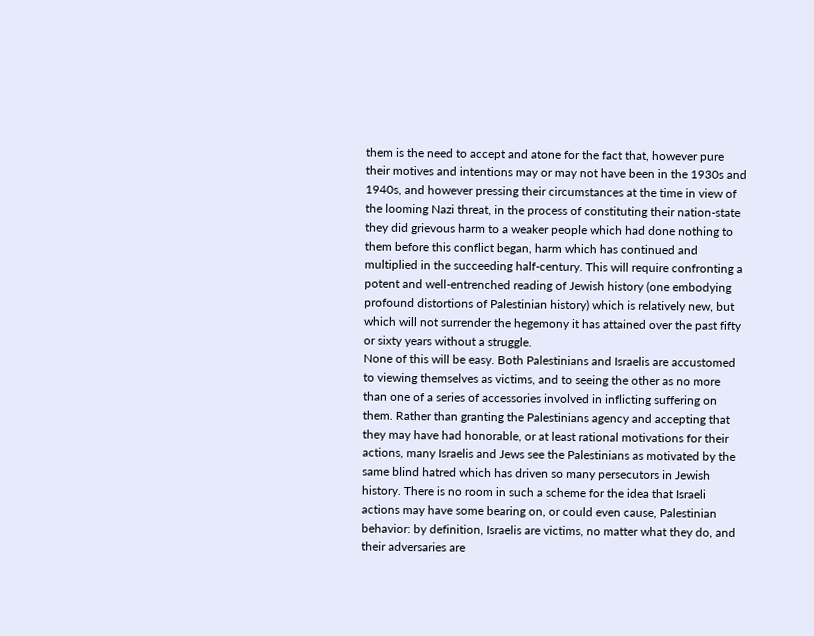them is the need to accept and atone for the fact that, however pure their motives and intentions may or may not have been in the 1930s and 1940s, and however pressing their circumstances at the time in view of the looming Nazi threat, in the process of constituting their nation-state they did grievous harm to a weaker people which had done nothing to them before this conflict began, harm which has continued and multiplied in the succeeding half-century. This will require confronting a potent and well-entrenched reading of Jewish history (one embodying profound distortions of Palestinian history) which is relatively new, but which will not surrender the hegemony it has attained over the past fifty or sixty years without a struggle.
None of this will be easy. Both Palestinians and Israelis are accustomed to viewing themselves as victims, and to seeing the other as no more than one of a series of accessories involved in inflicting suffering on them. Rather than granting the Palestinians agency and accepting that they may have had honorable, or at least rational motivations for their actions, many Israelis and Jews see the Palestinians as motivated by the same blind hatred which has driven so many persecutors in Jewish history. There is no room in such a scheme for the idea that Israeli actions may have some bearing on, or could even cause, Palestinian behavior: by definition, Israelis are victims, no matter what they do, and their adversaries are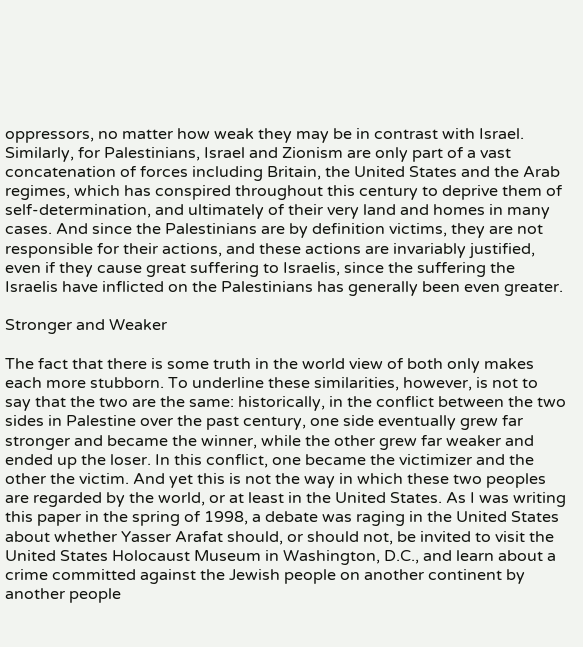oppressors, no matter how weak they may be in contrast with Israel.
Similarly, for Palestinians, Israel and Zionism are only part of a vast concatenation of forces including Britain, the United States and the Arab regimes, which has conspired throughout this century to deprive them of self-determination, and ultimately of their very land and homes in many cases. And since the Palestinians are by definition victims, they are not responsible for their actions, and these actions are invariably justified, even if they cause great suffering to Israelis, since the suffering the Israelis have inflicted on the Palestinians has generally been even greater.

Stronger and Weaker

The fact that there is some truth in the world view of both only makes each more stubborn. To underline these similarities, however, is not to say that the two are the same: historically, in the conflict between the two sides in Palestine over the past century, one side eventually grew far stronger and became the winner, while the other grew far weaker and ended up the loser. In this conflict, one became the victimizer and the other the victim. And yet this is not the way in which these two peoples are regarded by the world, or at least in the United States. As I was writing this paper in the spring of 1998, a debate was raging in the United States about whether Yasser Arafat should, or should not, be invited to visit the United States Holocaust Museum in Washington, D.C., and learn about a crime committed against the Jewish people on another continent by another people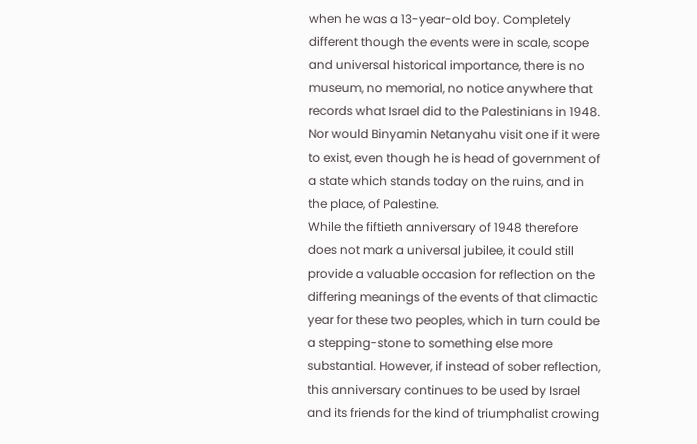when he was a 13-year-old boy. Completely different though the events were in scale, scope and universal historical importance, there is no museum, no memorial, no notice anywhere that records what Israel did to the Palestinians in 1948. Nor would Binyamin Netanyahu visit one if it were to exist, even though he is head of government of a state which stands today on the ruins, and in the place, of Palestine.
While the fiftieth anniversary of 1948 therefore does not mark a universal jubilee, it could still provide a valuable occasion for reflection on the differing meanings of the events of that climactic year for these two peoples, which in turn could be a stepping-stone to something else more substantial. However, if instead of sober reflection, this anniversary continues to be used by Israel and its friends for the kind of triumphalist crowing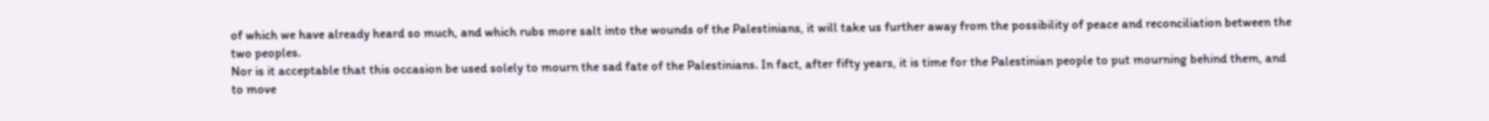of which we have already heard so much, and which rubs more salt into the wounds of the Palestinians, it will take us further away from the possibility of peace and reconciliation between the two peoples.
Nor is it acceptable that this occasion be used solely to mourn the sad fate of the Palestinians. In fact, after fifty years, it is time for the Palestinian people to put mourning behind them, and to move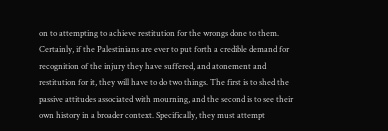on to attempting to achieve restitution for the wrongs done to them. Certainly, if the Palestinians are ever to put forth a credible demand for recognition of the injury they have suffered, and atonement and restitution for it, they will have to do two things. The first is to shed the passive attitudes associated with mourning, and the second is to see their own history in a broader context. Specifically, they must attempt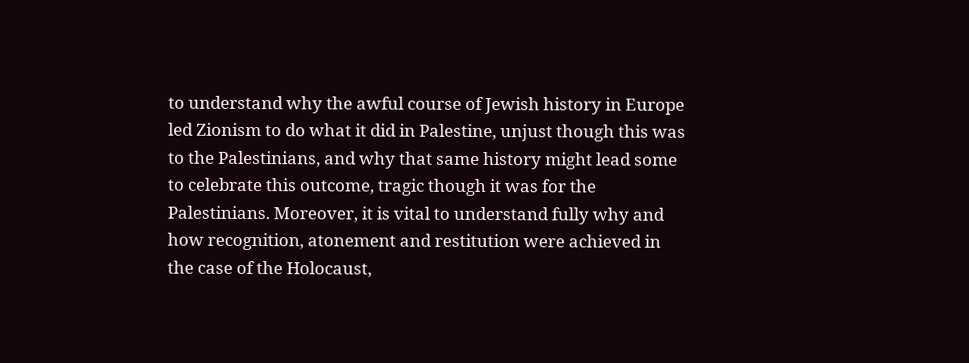to understand why the awful course of Jewish history in Europe led Zionism to do what it did in Palestine, unjust though this was to the Palestinians, and why that same history might lead some to celebrate this outcome, tragic though it was for the Palestinians. Moreover, it is vital to understand fully why and how recognition, atonement and restitution were achieved in the case of the Holocaust,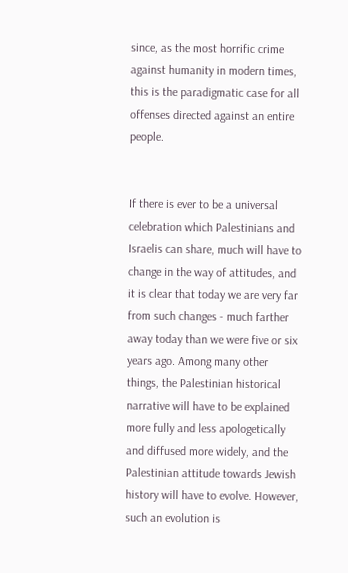since, as the most horrific crime against humanity in modern times, this is the paradigmatic case for all offenses directed against an entire people.


If there is ever to be a universal celebration which Palestinians and Israelis can share, much will have to change in the way of attitudes, and it is clear that today we are very far from such changes - much farther away today than we were five or six years ago. Among many other things, the Palestinian historical narrative will have to be explained more fully and less apologetically and diffused more widely, and the Palestinian attitude towards Jewish history will have to evolve. However, such an evolution is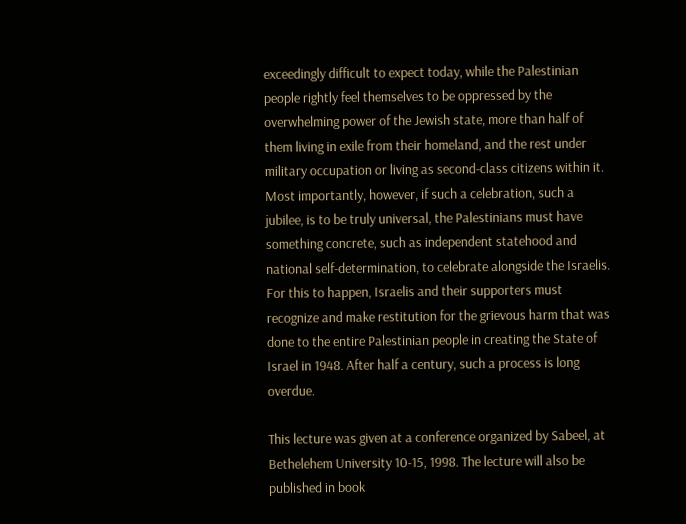exceedingly difficult to expect today, while the Palestinian people rightly feel themselves to be oppressed by the overwhelming power of the Jewish state, more than half of them living in exile from their homeland, and the rest under military occupation or living as second-class citizens within it.
Most importantly, however, if such a celebration, such a jubilee, is to be truly universal, the Palestinians must have something concrete, such as independent statehood and national self-determination, to celebrate alongside the Israelis. For this to happen, Israelis and their supporters must recognize and make restitution for the grievous harm that was done to the entire Palestinian people in creating the State of Israel in 1948. After half a century, such a process is long overdue.

This lecture was given at a conference organized by Sabeel, at Bethelehem University 10-15, 1998. The lecture will also be published in book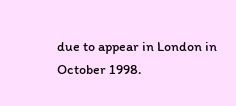due to appear in London in October 1998.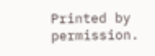Printed by permission.